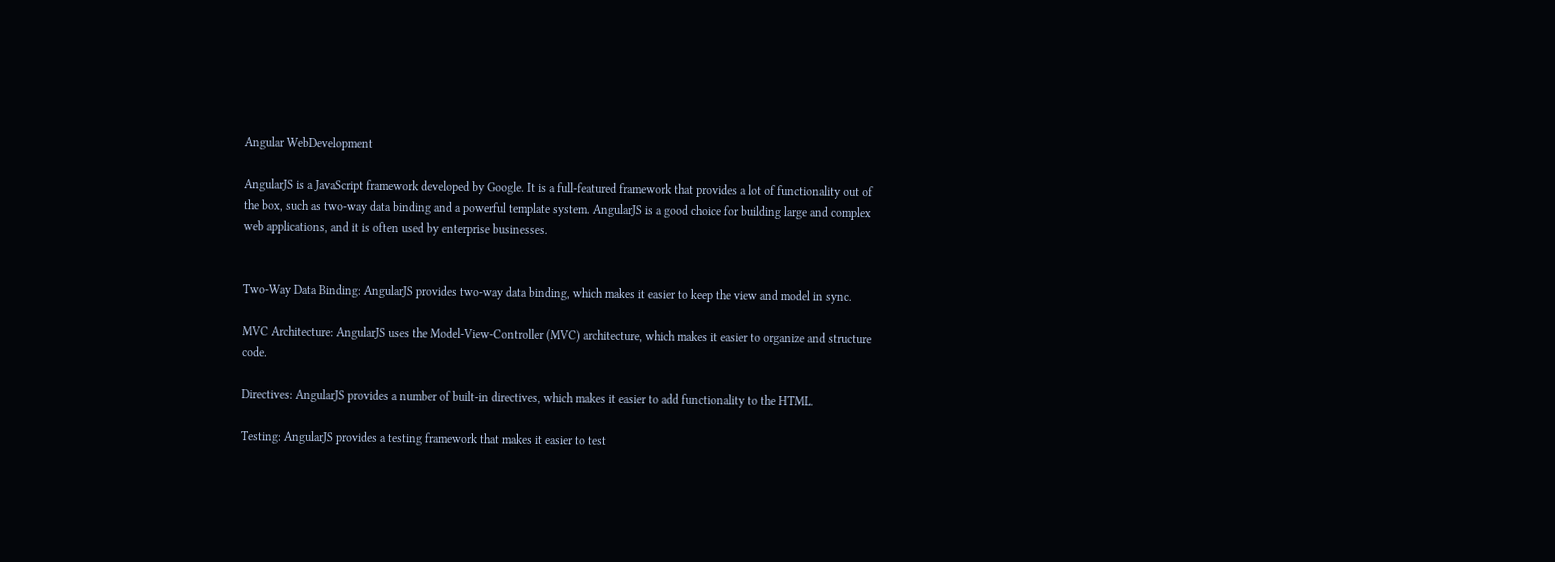Angular WebDevelopment

AngularJS is a JavaScript framework developed by Google. It is a full-featured framework that provides a lot of functionality out of the box, such as two-way data binding and a powerful template system. AngularJS is a good choice for building large and complex web applications, and it is often used by enterprise businesses.


Two-Way Data Binding: AngularJS provides two-way data binding, which makes it easier to keep the view and model in sync.

MVC Architecture: AngularJS uses the Model-View-Controller (MVC) architecture, which makes it easier to organize and structure code.

Directives: AngularJS provides a number of built-in directives, which makes it easier to add functionality to the HTML.

Testing: AngularJS provides a testing framework that makes it easier to test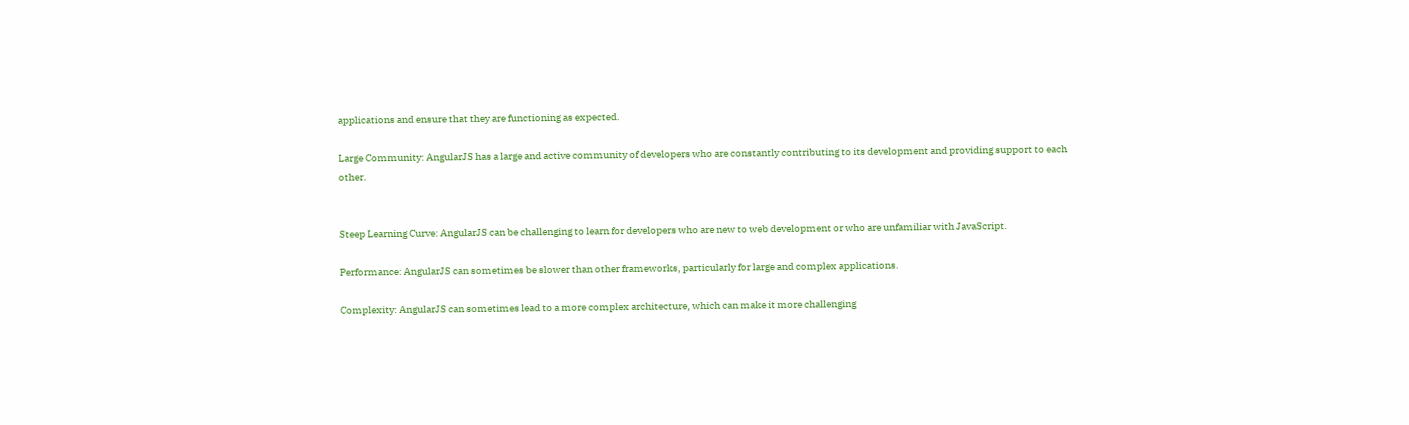applications and ensure that they are functioning as expected.

Large Community: AngularJS has a large and active community of developers who are constantly contributing to its development and providing support to each other.


Steep Learning Curve: AngularJS can be challenging to learn for developers who are new to web development or who are unfamiliar with JavaScript.

Performance: AngularJS can sometimes be slower than other frameworks, particularly for large and complex applications.

Complexity: AngularJS can sometimes lead to a more complex architecture, which can make it more challenging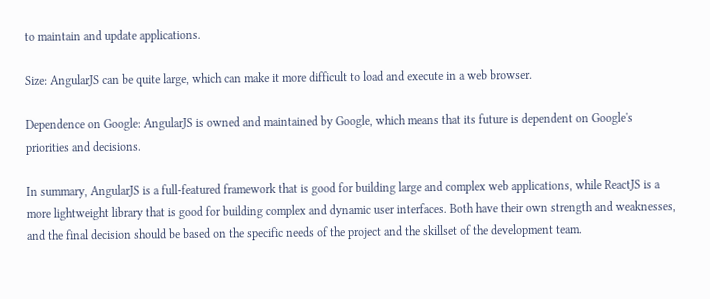to maintain and update applications.

Size: AngularJS can be quite large, which can make it more difficult to load and execute in a web browser.

Dependence on Google: AngularJS is owned and maintained by Google, which means that its future is dependent on Google's priorities and decisions.

In summary, AngularJS is a full-featured framework that is good for building large and complex web applications, while ReactJS is a more lightweight library that is good for building complex and dynamic user interfaces. Both have their own strength and weaknesses, and the final decision should be based on the specific needs of the project and the skillset of the development team.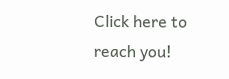Click here to reach you!